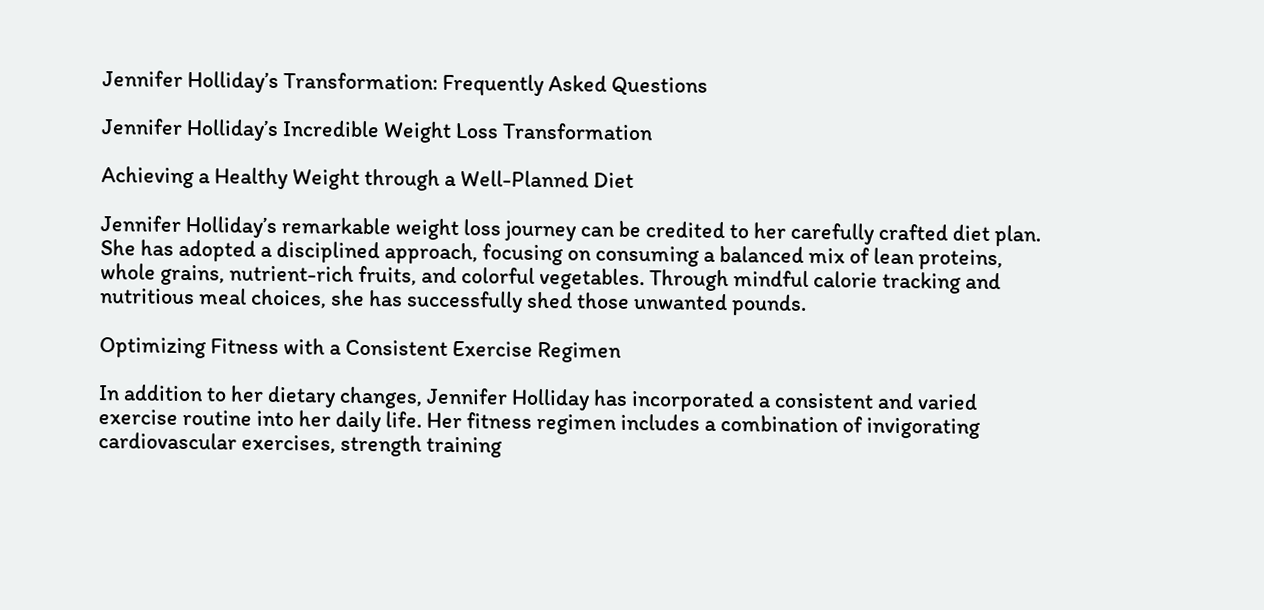Jennifer Holliday’s Transformation: Frequently Asked Questions

Jennifer Holliday’s Incredible Weight Loss Transformation

Achieving a Healthy Weight through a Well-Planned Diet

Jennifer Holliday’s remarkable weight loss journey can be credited to her carefully crafted diet plan. She has adopted a disciplined approach, focusing on consuming a balanced mix of lean proteins, whole grains, nutrient-rich fruits, and colorful vegetables. Through mindful calorie tracking and nutritious meal choices, she has successfully shed those unwanted pounds.

Optimizing Fitness with a Consistent Exercise Regimen

In addition to her dietary changes, Jennifer Holliday has incorporated a consistent and varied exercise routine into her daily life. Her fitness regimen includes a combination of invigorating cardiovascular exercises, strength training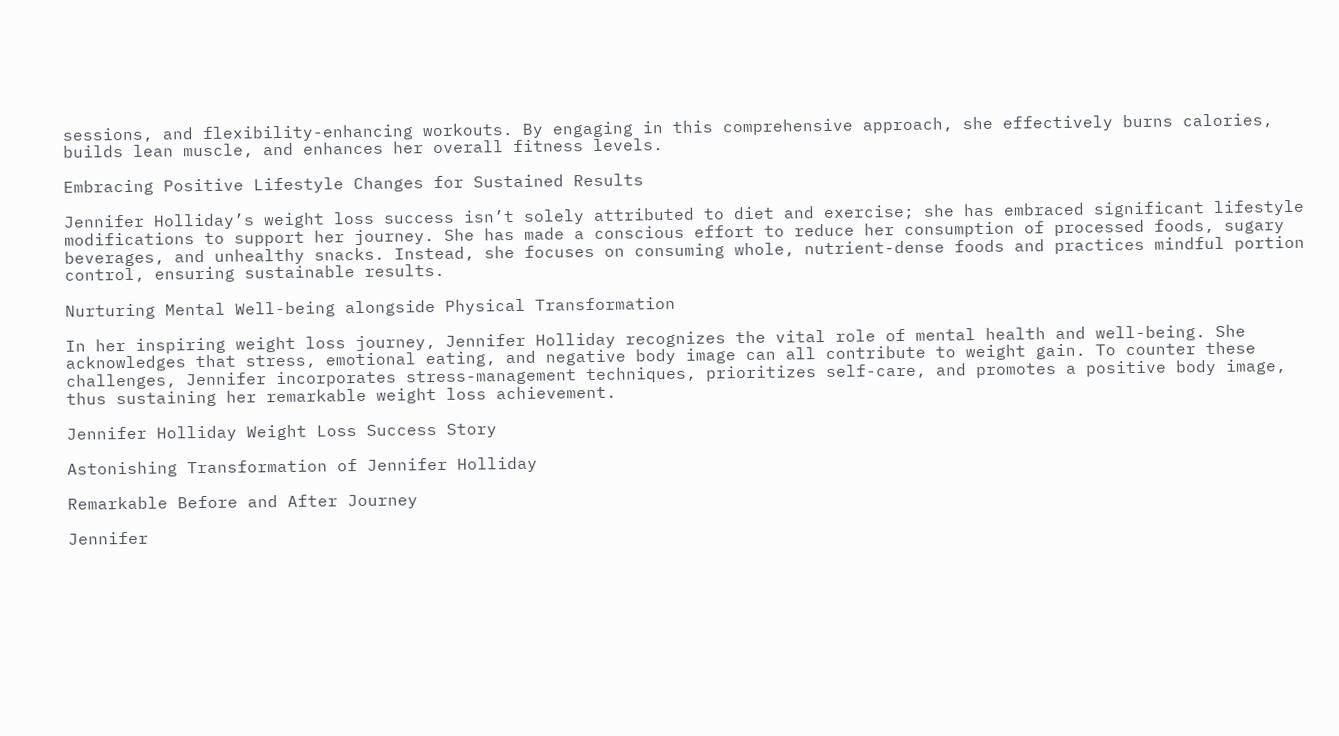sessions, and flexibility-enhancing workouts. By engaging in this comprehensive approach, she effectively burns calories, builds lean muscle, and enhances her overall fitness levels.

Embracing Positive Lifestyle Changes for Sustained Results

Jennifer Holliday’s weight loss success isn’t solely attributed to diet and exercise; she has embraced significant lifestyle modifications to support her journey. She has made a conscious effort to reduce her consumption of processed foods, sugary beverages, and unhealthy snacks. Instead, she focuses on consuming whole, nutrient-dense foods and practices mindful portion control, ensuring sustainable results.

Nurturing Mental Well-being alongside Physical Transformation

In her inspiring weight loss journey, Jennifer Holliday recognizes the vital role of mental health and well-being. She acknowledges that stress, emotional eating, and negative body image can all contribute to weight gain. To counter these challenges, Jennifer incorporates stress-management techniques, prioritizes self-care, and promotes a positive body image, thus sustaining her remarkable weight loss achievement.

Jennifer Holliday Weight Loss Success Story

Astonishing Transformation of Jennifer Holliday

Remarkable Before and After Journey

Jennifer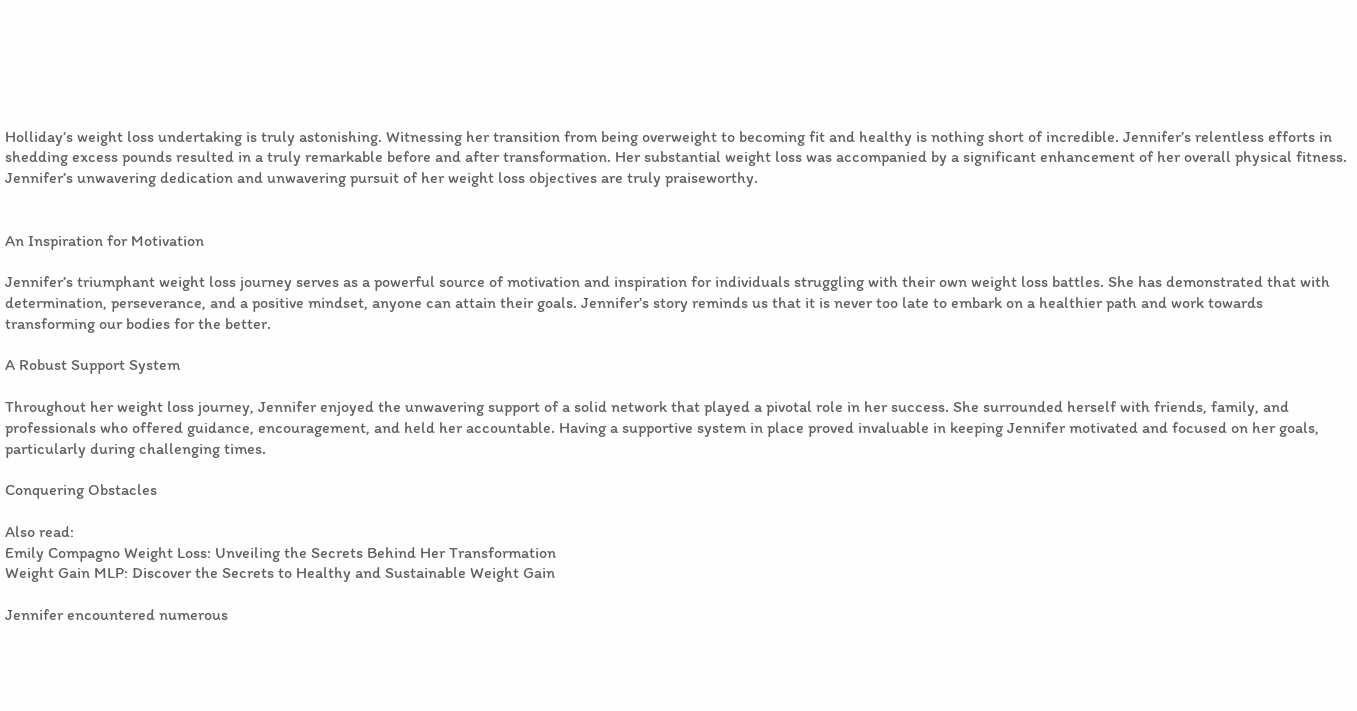Holliday’s weight loss undertaking is truly astonishing. Witnessing her transition from being overweight to becoming fit and healthy is nothing short of incredible. Jennifer’s relentless efforts in shedding excess pounds resulted in a truly remarkable before and after transformation. Her substantial weight loss was accompanied by a significant enhancement of her overall physical fitness. Jennifer’s unwavering dedication and unwavering pursuit of her weight loss objectives are truly praiseworthy.


An Inspiration for Motivation

Jennifer’s triumphant weight loss journey serves as a powerful source of motivation and inspiration for individuals struggling with their own weight loss battles. She has demonstrated that with determination, perseverance, and a positive mindset, anyone can attain their goals. Jennifer’s story reminds us that it is never too late to embark on a healthier path and work towards transforming our bodies for the better.

A Robust Support System

Throughout her weight loss journey, Jennifer enjoyed the unwavering support of a solid network that played a pivotal role in her success. She surrounded herself with friends, family, and professionals who offered guidance, encouragement, and held her accountable. Having a supportive system in place proved invaluable in keeping Jennifer motivated and focused on her goals, particularly during challenging times.

Conquering Obstacles

Also read:
Emily Compagno Weight Loss: Unveiling the Secrets Behind Her Transformation
Weight Gain MLP: Discover the Secrets to Healthy and Sustainable Weight Gain

Jennifer encountered numerous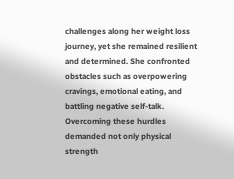challenges along her weight loss journey, yet she remained resilient and determined. She confronted obstacles such as overpowering cravings, emotional eating, and battling negative self-talk. Overcoming these hurdles demanded not only physical strength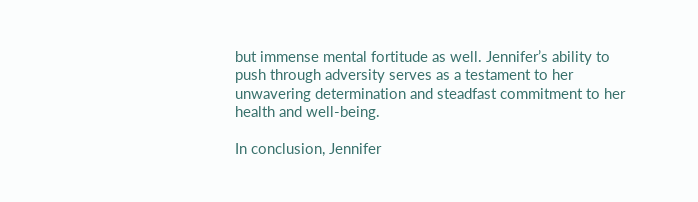but immense mental fortitude as well. Jennifer’s ability to push through adversity serves as a testament to her unwavering determination and steadfast commitment to her health and well-being.

In conclusion, Jennifer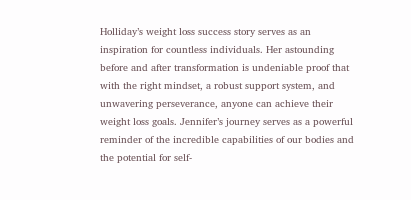Holliday’s weight loss success story serves as an inspiration for countless individuals. Her astounding before and after transformation is undeniable proof that with the right mindset, a robust support system, and unwavering perseverance, anyone can achieve their weight loss goals. Jennifer’s journey serves as a powerful reminder of the incredible capabilities of our bodies and the potential for self-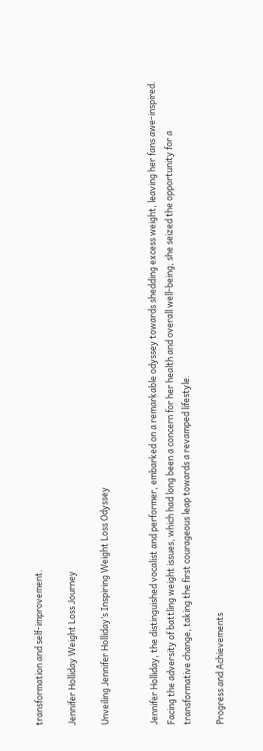transformation and self-improvement.

Jennifer Holliday Weight Loss Journey

Unveiling Jennifer Holliday’s Inspiring Weight Loss Odyssey


Jennifer Holliday, the distinguished vocalist and performer, embarked on a remarkable odyssey towards shedding excess weight, leaving her fans awe-inspired. Facing the adversity of battling weight issues, which had long been a concern for her health and overall well-being, she seized the opportunity for a transformative change, taking the first courageous leap towards a revamped lifestyle.

Progress and Achievements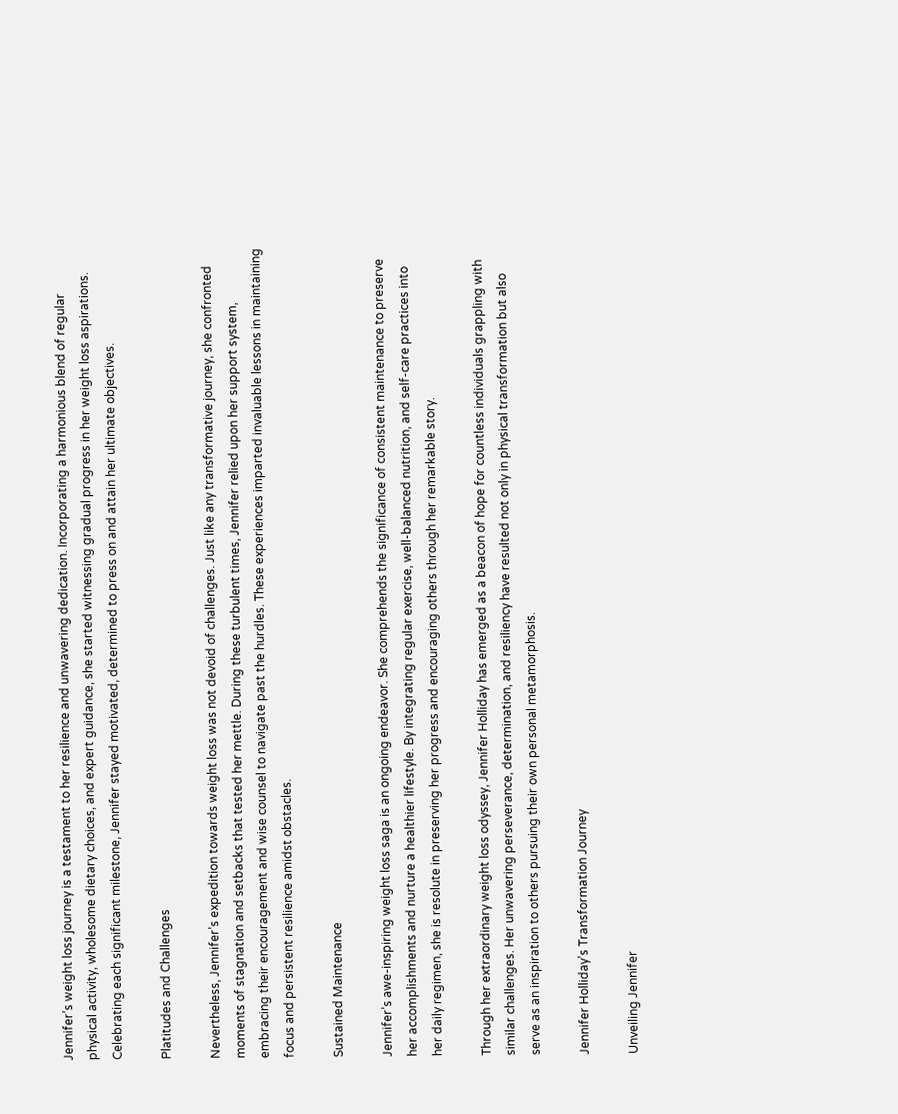Jennifer’s weight loss journey is a testament to her resilience and unwavering dedication. Incorporating a harmonious blend of regular physical activity, wholesome dietary choices, and expert guidance, she started witnessing gradual progress in her weight loss aspirations. Celebrating each significant milestone, Jennifer stayed motivated, determined to press on and attain her ultimate objectives.

Platitudes and Challenges

Nevertheless, Jennifer’s expedition towards weight loss was not devoid of challenges. Just like any transformative journey, she confronted moments of stagnation and setbacks that tested her mettle. During these turbulent times, Jennifer relied upon her support system, embracing their encouragement and wise counsel to navigate past the hurdles. These experiences imparted invaluable lessons in maintaining focus and persistent resilience amidst obstacles.

Sustained Maintenance

Jennifer’s awe-inspiring weight loss saga is an ongoing endeavor. She comprehends the significance of consistent maintenance to preserve her accomplishments and nurture a healthier lifestyle. By integrating regular exercise, well-balanced nutrition, and self-care practices into her daily regimen, she is resolute in preserving her progress and encouraging others through her remarkable story.

Through her extraordinary weight loss odyssey, Jennifer Holliday has emerged as a beacon of hope for countless individuals grappling with similar challenges. Her unwavering perseverance, determination, and resiliency have resulted not only in physical transformation but also serve as an inspiration to others pursuing their own personal metamorphosis.

Jennifer Holliday's Transformation Journey

Unveiling Jennifer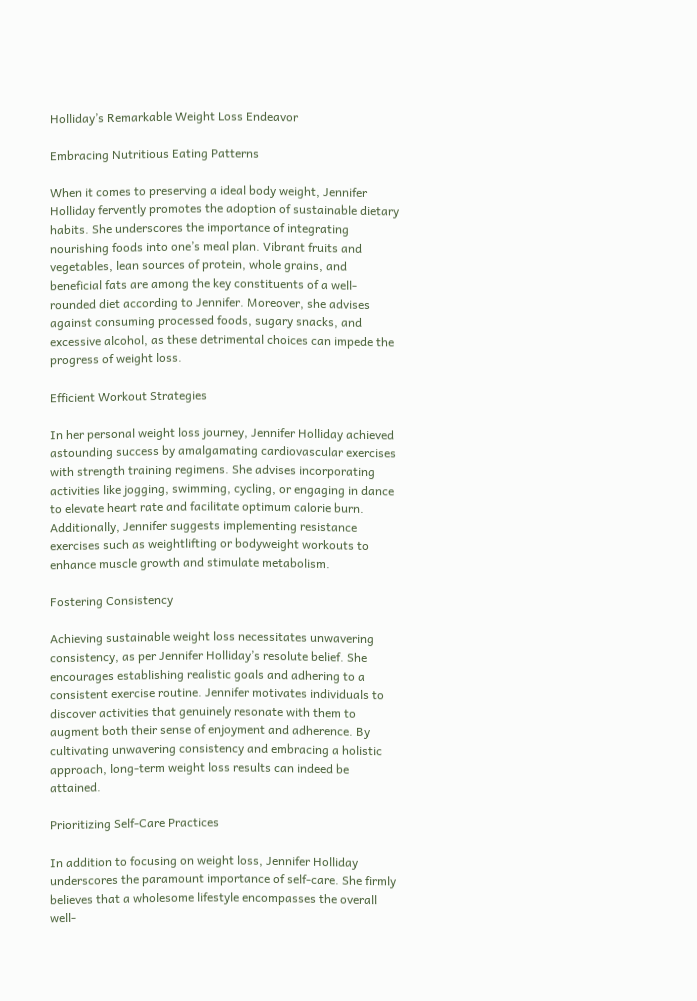Holliday’s Remarkable Weight Loss Endeavor

Embracing Nutritious Eating Patterns

When it comes to preserving a ideal body weight, Jennifer Holliday fervently promotes the adoption of sustainable dietary habits. She underscores the importance of integrating nourishing foods into one’s meal plan. Vibrant fruits and vegetables, lean sources of protein, whole grains, and beneficial fats are among the key constituents of a well-rounded diet according to Jennifer. Moreover, she advises against consuming processed foods, sugary snacks, and excessive alcohol, as these detrimental choices can impede the progress of weight loss.

Efficient Workout Strategies

In her personal weight loss journey, Jennifer Holliday achieved astounding success by amalgamating cardiovascular exercises with strength training regimens. She advises incorporating activities like jogging, swimming, cycling, or engaging in dance to elevate heart rate and facilitate optimum calorie burn. Additionally, Jennifer suggests implementing resistance exercises such as weightlifting or bodyweight workouts to enhance muscle growth and stimulate metabolism.

Fostering Consistency

Achieving sustainable weight loss necessitates unwavering consistency, as per Jennifer Holliday’s resolute belief. She encourages establishing realistic goals and adhering to a consistent exercise routine. Jennifer motivates individuals to discover activities that genuinely resonate with them to augment both their sense of enjoyment and adherence. By cultivating unwavering consistency and embracing a holistic approach, long-term weight loss results can indeed be attained.

Prioritizing Self-Care Practices

In addition to focusing on weight loss, Jennifer Holliday underscores the paramount importance of self-care. She firmly believes that a wholesome lifestyle encompasses the overall well-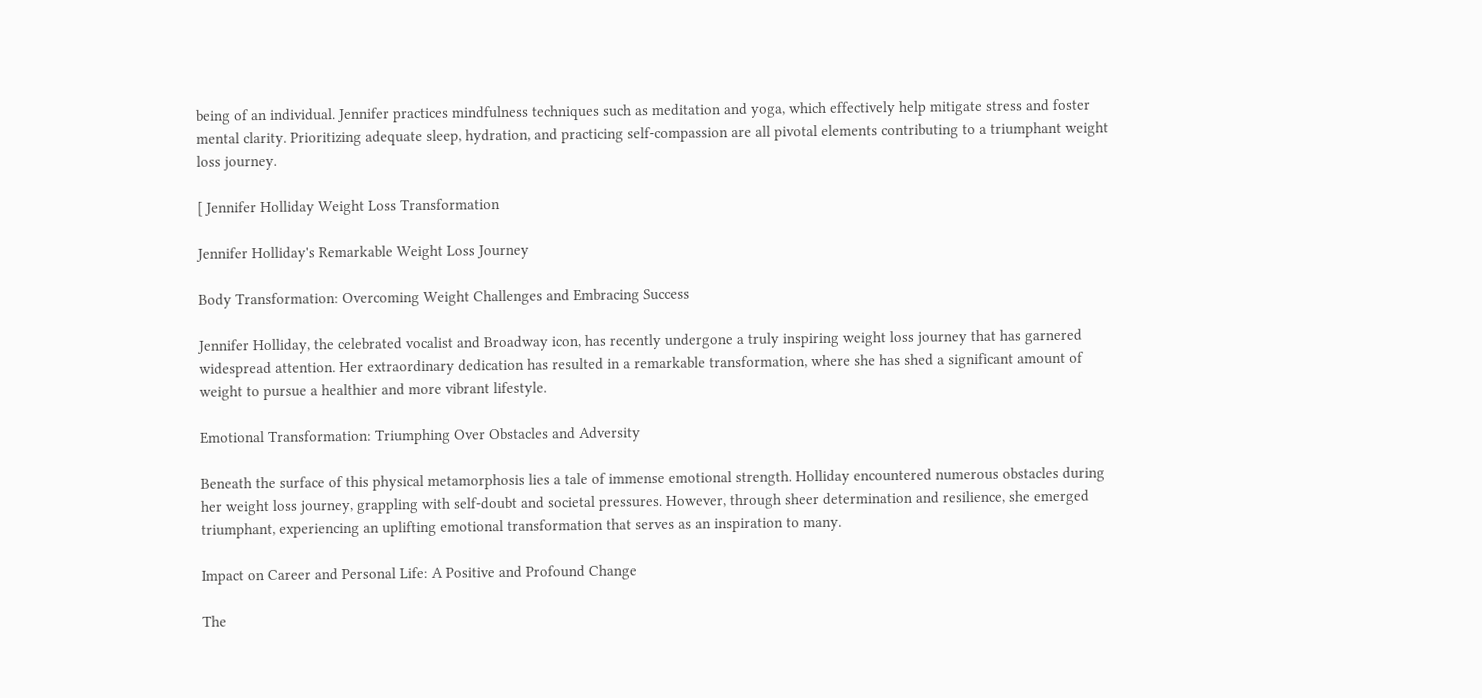being of an individual. Jennifer practices mindfulness techniques such as meditation and yoga, which effectively help mitigate stress and foster mental clarity. Prioritizing adequate sleep, hydration, and practicing self-compassion are all pivotal elements contributing to a triumphant weight loss journey.

[ Jennifer Holliday Weight Loss Transformation

Jennifer Holliday's Remarkable Weight Loss Journey

Body Transformation: Overcoming Weight Challenges and Embracing Success

Jennifer Holliday, the celebrated vocalist and Broadway icon, has recently undergone a truly inspiring weight loss journey that has garnered widespread attention. Her extraordinary dedication has resulted in a remarkable transformation, where she has shed a significant amount of weight to pursue a healthier and more vibrant lifestyle.

Emotional Transformation: Triumphing Over Obstacles and Adversity

Beneath the surface of this physical metamorphosis lies a tale of immense emotional strength. Holliday encountered numerous obstacles during her weight loss journey, grappling with self-doubt and societal pressures. However, through sheer determination and resilience, she emerged triumphant, experiencing an uplifting emotional transformation that serves as an inspiration to many.

Impact on Career and Personal Life: A Positive and Profound Change

The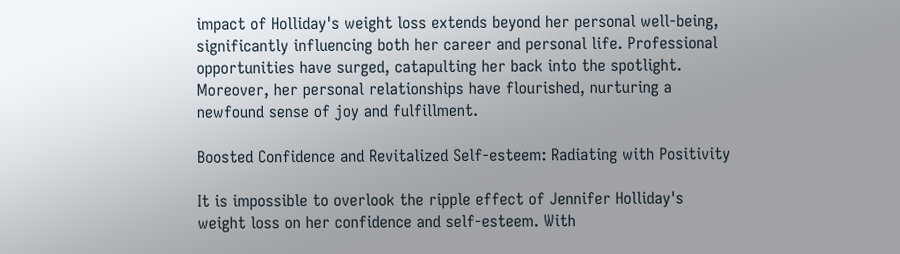impact of Holliday's weight loss extends beyond her personal well-being, significantly influencing both her career and personal life. Professional opportunities have surged, catapulting her back into the spotlight. Moreover, her personal relationships have flourished, nurturing a newfound sense of joy and fulfillment.

Boosted Confidence and Revitalized Self-esteem: Radiating with Positivity

It is impossible to overlook the ripple effect of Jennifer Holliday's weight loss on her confidence and self-esteem. With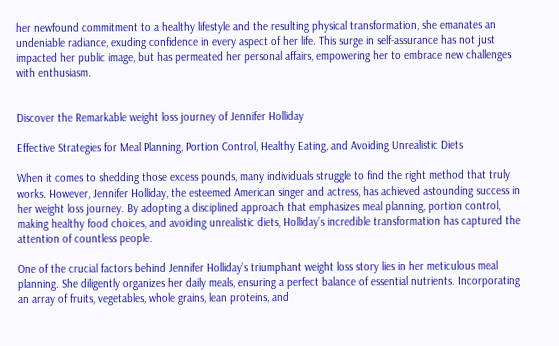her newfound commitment to a healthy lifestyle and the resulting physical transformation, she emanates an undeniable radiance, exuding confidence in every aspect of her life. This surge in self-assurance has not just impacted her public image, but has permeated her personal affairs, empowering her to embrace new challenges with enthusiasm.


Discover the Remarkable weight loss journey of Jennifer Holliday

Effective Strategies for Meal Planning, Portion Control, Healthy Eating, and Avoiding Unrealistic Diets

When it comes to shedding those excess pounds, many individuals struggle to find the right method that truly works. However, Jennifer Holliday, the esteemed American singer and actress, has achieved astounding success in her weight loss journey. By adopting a disciplined approach that emphasizes meal planning, portion control, making healthy food choices, and avoiding unrealistic diets, Holliday’s incredible transformation has captured the attention of countless people.

One of the crucial factors behind Jennifer Holliday’s triumphant weight loss story lies in her meticulous meal planning. She diligently organizes her daily meals, ensuring a perfect balance of essential nutrients. Incorporating an array of fruits, vegetables, whole grains, lean proteins, and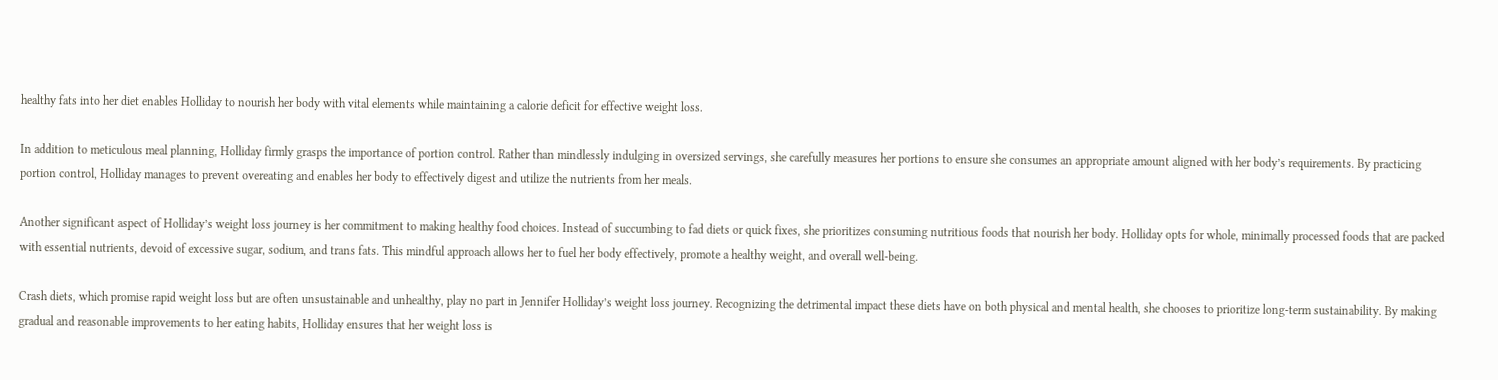healthy fats into her diet enables Holliday to nourish her body with vital elements while maintaining a calorie deficit for effective weight loss.

In addition to meticulous meal planning, Holliday firmly grasps the importance of portion control. Rather than mindlessly indulging in oversized servings, she carefully measures her portions to ensure she consumes an appropriate amount aligned with her body’s requirements. By practicing portion control, Holliday manages to prevent overeating and enables her body to effectively digest and utilize the nutrients from her meals.

Another significant aspect of Holliday’s weight loss journey is her commitment to making healthy food choices. Instead of succumbing to fad diets or quick fixes, she prioritizes consuming nutritious foods that nourish her body. Holliday opts for whole, minimally processed foods that are packed with essential nutrients, devoid of excessive sugar, sodium, and trans fats. This mindful approach allows her to fuel her body effectively, promote a healthy weight, and overall well-being.

Crash diets, which promise rapid weight loss but are often unsustainable and unhealthy, play no part in Jennifer Holliday’s weight loss journey. Recognizing the detrimental impact these diets have on both physical and mental health, she chooses to prioritize long-term sustainability. By making gradual and reasonable improvements to her eating habits, Holliday ensures that her weight loss is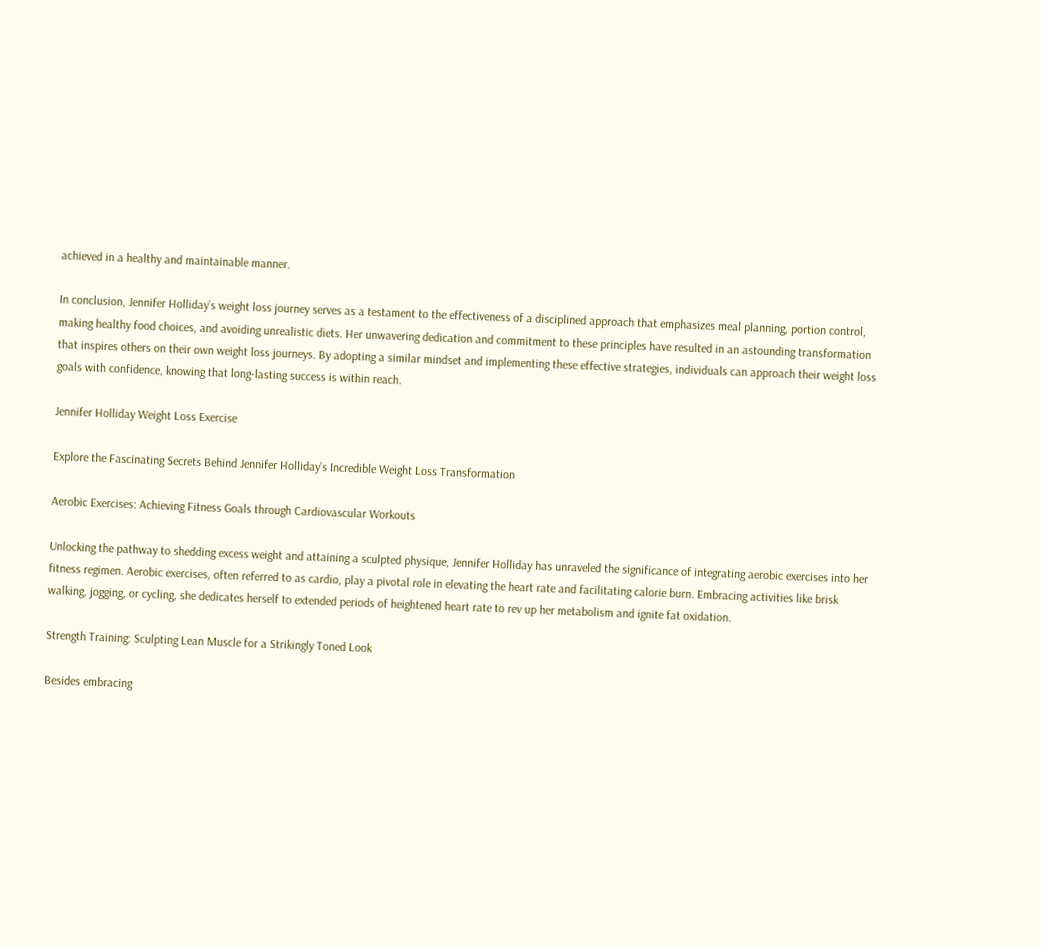achieved in a healthy and maintainable manner.

In conclusion, Jennifer Holliday’s weight loss journey serves as a testament to the effectiveness of a disciplined approach that emphasizes meal planning, portion control, making healthy food choices, and avoiding unrealistic diets. Her unwavering dedication and commitment to these principles have resulted in an astounding transformation that inspires others on their own weight loss journeys. By adopting a similar mindset and implementing these effective strategies, individuals can approach their weight loss goals with confidence, knowing that long-lasting success is within reach.

Jennifer Holliday Weight Loss Exercise

Explore the Fascinating Secrets Behind Jennifer Holliday’s Incredible Weight Loss Transformation

Aerobic Exercises: Achieving Fitness Goals through Cardiovascular Workouts

Unlocking the pathway to shedding excess weight and attaining a sculpted physique, Jennifer Holliday has unraveled the significance of integrating aerobic exercises into her fitness regimen. Aerobic exercises, often referred to as cardio, play a pivotal role in elevating the heart rate and facilitating calorie burn. Embracing activities like brisk walking, jogging, or cycling, she dedicates herself to extended periods of heightened heart rate to rev up her metabolism and ignite fat oxidation.

Strength Training: Sculpting Lean Muscle for a Strikingly Toned Look

Besides embracing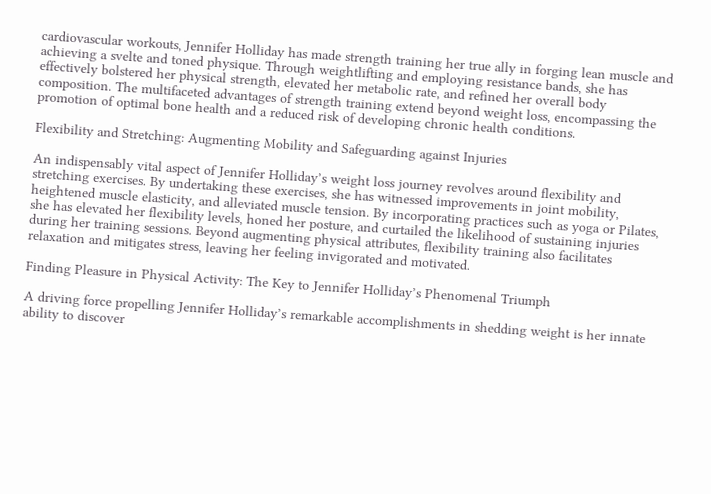cardiovascular workouts, Jennifer Holliday has made strength training her true ally in forging lean muscle and achieving a svelte and toned physique. Through weightlifting and employing resistance bands, she has effectively bolstered her physical strength, elevated her metabolic rate, and refined her overall body composition. The multifaceted advantages of strength training extend beyond weight loss, encompassing the promotion of optimal bone health and a reduced risk of developing chronic health conditions.

Flexibility and Stretching: Augmenting Mobility and Safeguarding against Injuries

An indispensably vital aspect of Jennifer Holliday’s weight loss journey revolves around flexibility and stretching exercises. By undertaking these exercises, she has witnessed improvements in joint mobility, heightened muscle elasticity, and alleviated muscle tension. By incorporating practices such as yoga or Pilates, she has elevated her flexibility levels, honed her posture, and curtailed the likelihood of sustaining injuries during her training sessions. Beyond augmenting physical attributes, flexibility training also facilitates relaxation and mitigates stress, leaving her feeling invigorated and motivated.

Finding Pleasure in Physical Activity: The Key to Jennifer Holliday’s Phenomenal Triumph

A driving force propelling Jennifer Holliday’s remarkable accomplishments in shedding weight is her innate ability to discover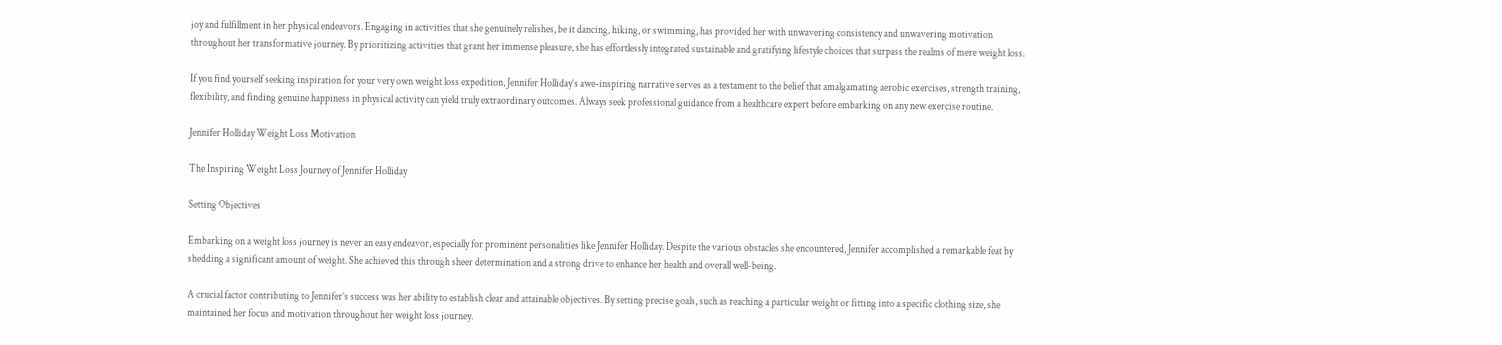joy and fulfillment in her physical endeavors. Engaging in activities that she genuinely relishes, be it dancing, hiking, or swimming, has provided her with unwavering consistency and unwavering motivation throughout her transformative journey. By prioritizing activities that grant her immense pleasure, she has effortlessly integrated sustainable and gratifying lifestyle choices that surpass the realms of mere weight loss.

If you find yourself seeking inspiration for your very own weight loss expedition, Jennifer Holliday’s awe-inspiring narrative serves as a testament to the belief that amalgamating aerobic exercises, strength training, flexibility, and finding genuine happiness in physical activity can yield truly extraordinary outcomes. Always seek professional guidance from a healthcare expert before embarking on any new exercise routine.

Jennifer Holliday Weight Loss Motivation

The Inspiring Weight Loss Journey of Jennifer Holliday

Setting Objectives

Embarking on a weight loss journey is never an easy endeavor, especially for prominent personalities like Jennifer Holliday. Despite the various obstacles she encountered, Jennifer accomplished a remarkable feat by shedding a significant amount of weight. She achieved this through sheer determination and a strong drive to enhance her health and overall well-being.

A crucial factor contributing to Jennifer’s success was her ability to establish clear and attainable objectives. By setting precise goals, such as reaching a particular weight or fitting into a specific clothing size, she maintained her focus and motivation throughout her weight loss journey.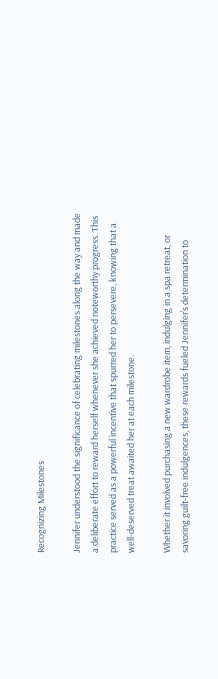Recognizing Milestones

Jennifer understood the significance of celebrating milestones along the way and made a deliberate effort to reward herself whenever she achieved noteworthy progress. This practice served as a powerful incentive that spurred her to persevere, knowing that a well-deserved treat awaited her at each milestone.

Whether it involved purchasing a new wardrobe item, indulging in a spa retreat, or savoring guilt-free indulgences, these rewards fueled Jennifer’s determination to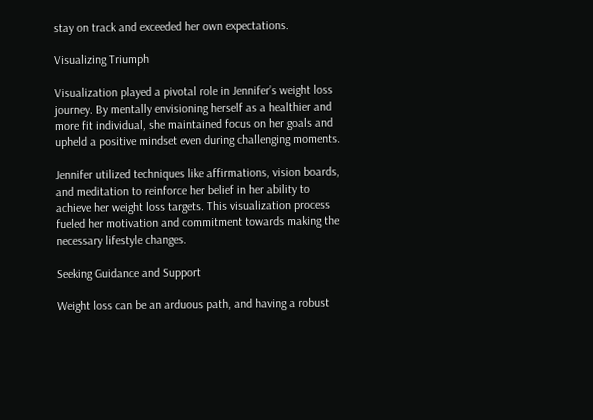stay on track and exceeded her own expectations.

Visualizing Triumph

Visualization played a pivotal role in Jennifer’s weight loss journey. By mentally envisioning herself as a healthier and more fit individual, she maintained focus on her goals and upheld a positive mindset even during challenging moments.

Jennifer utilized techniques like affirmations, vision boards, and meditation to reinforce her belief in her ability to achieve her weight loss targets. This visualization process fueled her motivation and commitment towards making the necessary lifestyle changes.

Seeking Guidance and Support

Weight loss can be an arduous path, and having a robust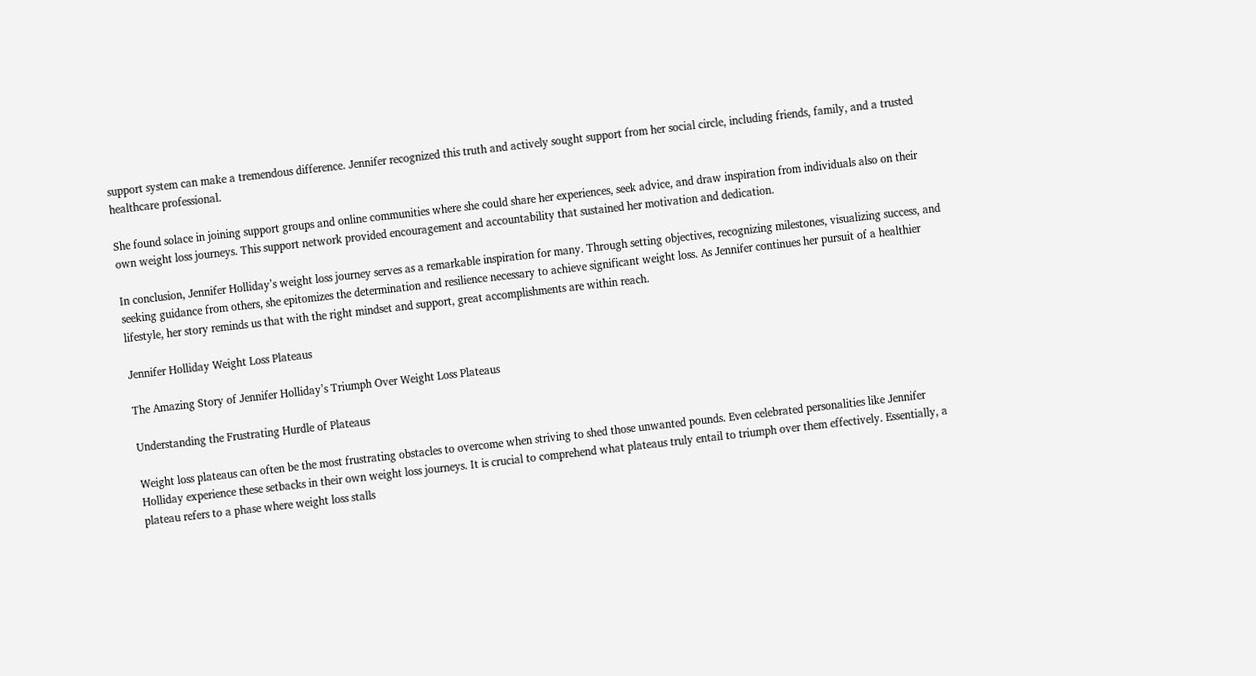support system can make a tremendous difference. Jennifer recognized this truth and actively sought support from her social circle, including friends, family, and a trusted healthcare professional.

She found solace in joining support groups and online communities where she could share her experiences, seek advice, and draw inspiration from individuals also on their own weight loss journeys. This support network provided encouragement and accountability that sustained her motivation and dedication.

In conclusion, Jennifer Holliday’s weight loss journey serves as a remarkable inspiration for many. Through setting objectives, recognizing milestones, visualizing success, and seeking guidance from others, she epitomizes the determination and resilience necessary to achieve significant weight loss. As Jennifer continues her pursuit of a healthier lifestyle, her story reminds us that with the right mindset and support, great accomplishments are within reach.

Jennifer Holliday Weight Loss Plateaus

The Amazing Story of Jennifer Holliday’s Triumph Over Weight Loss Plateaus

Understanding the Frustrating Hurdle of Plateaus

Weight loss plateaus can often be the most frustrating obstacles to overcome when striving to shed those unwanted pounds. Even celebrated personalities like Jennifer Holliday experience these setbacks in their own weight loss journeys. It is crucial to comprehend what plateaus truly entail to triumph over them effectively. Essentially, a plateau refers to a phase where weight loss stalls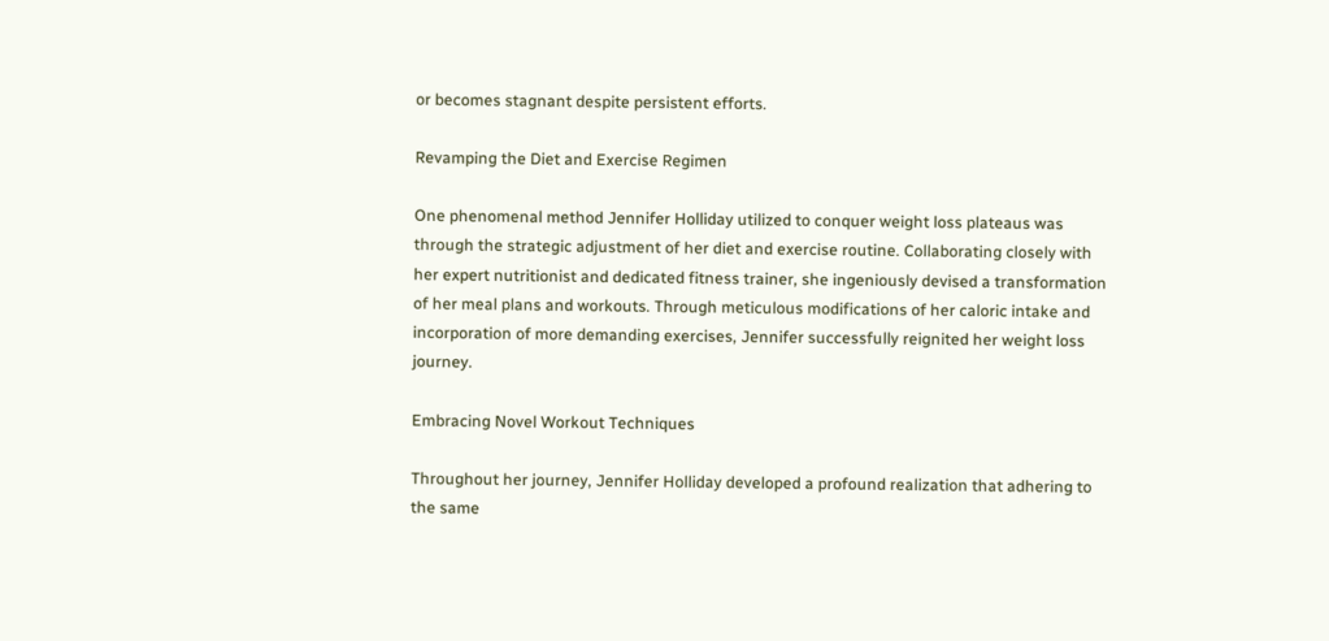or becomes stagnant despite persistent efforts.

Revamping the Diet and Exercise Regimen

One phenomenal method Jennifer Holliday utilized to conquer weight loss plateaus was through the strategic adjustment of her diet and exercise routine. Collaborating closely with her expert nutritionist and dedicated fitness trainer, she ingeniously devised a transformation of her meal plans and workouts. Through meticulous modifications of her caloric intake and incorporation of more demanding exercises, Jennifer successfully reignited her weight loss journey.

Embracing Novel Workout Techniques

Throughout her journey, Jennifer Holliday developed a profound realization that adhering to the same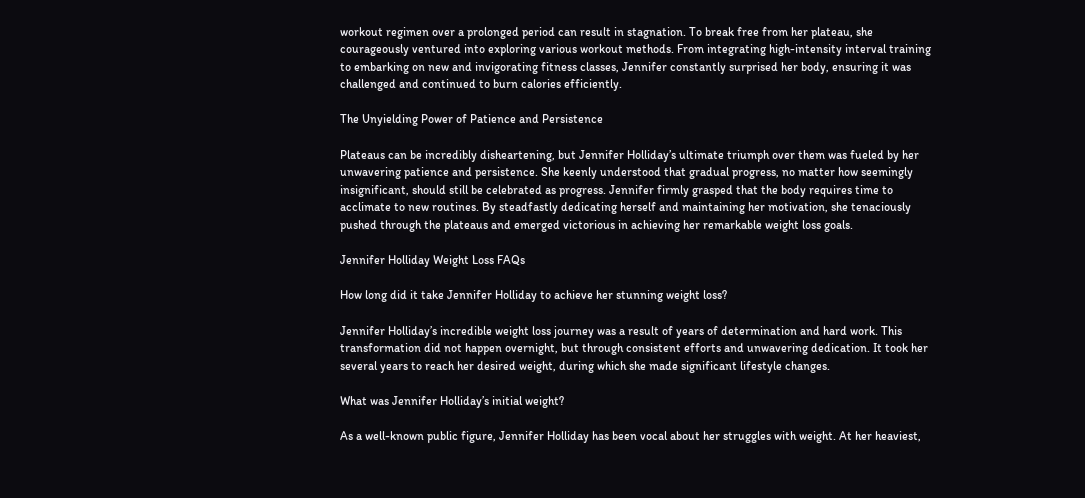workout regimen over a prolonged period can result in stagnation. To break free from her plateau, she courageously ventured into exploring various workout methods. From integrating high-intensity interval training to embarking on new and invigorating fitness classes, Jennifer constantly surprised her body, ensuring it was challenged and continued to burn calories efficiently.

The Unyielding Power of Patience and Persistence

Plateaus can be incredibly disheartening, but Jennifer Holliday’s ultimate triumph over them was fueled by her unwavering patience and persistence. She keenly understood that gradual progress, no matter how seemingly insignificant, should still be celebrated as progress. Jennifer firmly grasped that the body requires time to acclimate to new routines. By steadfastly dedicating herself and maintaining her motivation, she tenaciously pushed through the plateaus and emerged victorious in achieving her remarkable weight loss goals.

Jennifer Holliday Weight Loss FAQs

How long did it take Jennifer Holliday to achieve her stunning weight loss?

Jennifer Holliday’s incredible weight loss journey was a result of years of determination and hard work. This transformation did not happen overnight, but through consistent efforts and unwavering dedication. It took her several years to reach her desired weight, during which she made significant lifestyle changes.

What was Jennifer Holliday’s initial weight?

As a well-known public figure, Jennifer Holliday has been vocal about her struggles with weight. At her heaviest,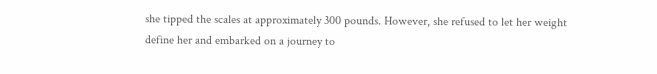she tipped the scales at approximately 300 pounds. However, she refused to let her weight define her and embarked on a journey to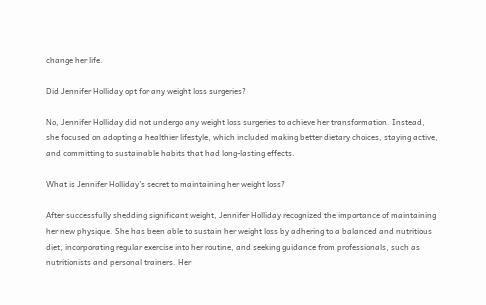change her life.

Did Jennifer Holliday opt for any weight loss surgeries?

No, Jennifer Holliday did not undergo any weight loss surgeries to achieve her transformation. Instead, she focused on adopting a healthier lifestyle, which included making better dietary choices, staying active, and committing to sustainable habits that had long-lasting effects.

What is Jennifer Holliday’s secret to maintaining her weight loss?

After successfully shedding significant weight, Jennifer Holliday recognized the importance of maintaining her new physique. She has been able to sustain her weight loss by adhering to a balanced and nutritious diet, incorporating regular exercise into her routine, and seeking guidance from professionals, such as nutritionists and personal trainers. Her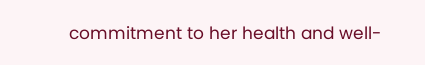commitment to her health and well-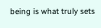being is what truly sets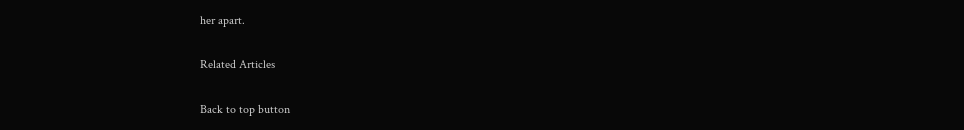her apart.

Related Articles

Back to top button